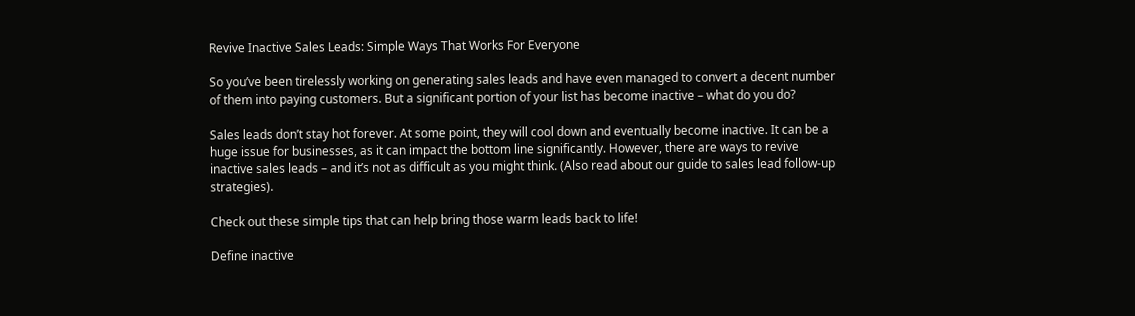Revive Inactive Sales Leads: Simple Ways That Works For Everyone

So you’ve been tirelessly working on generating sales leads and have even managed to convert a decent number of them into paying customers. But a significant portion of your list has become inactive – what do you do?

Sales leads don’t stay hot forever. At some point, they will cool down and eventually become inactive. It can be a huge issue for businesses, as it can impact the bottom line significantly. However, there are ways to revive inactive sales leads – and it’s not as difficult as you might think. (Also read about our guide to sales lead follow-up strategies).

Check out these simple tips that can help bring those warm leads back to life!

Define inactive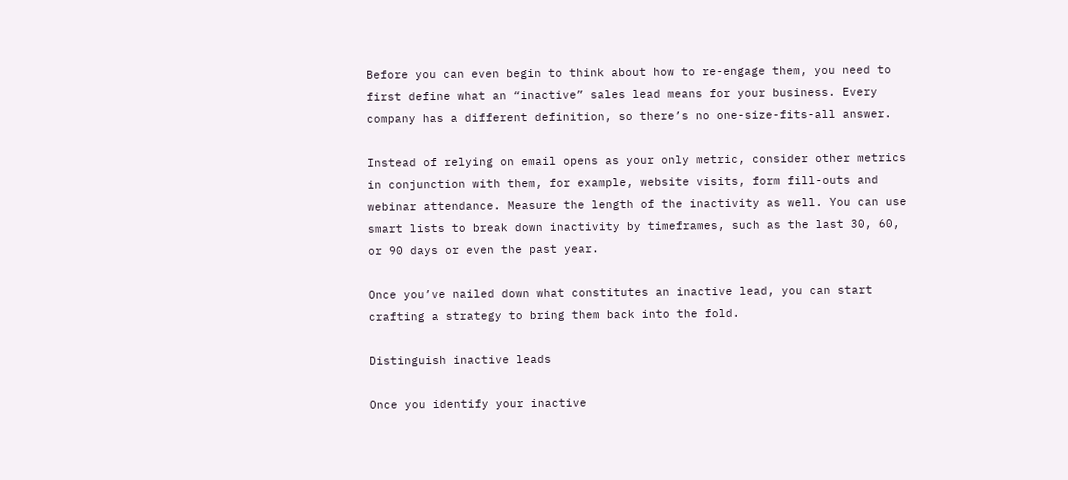Before you can even begin to think about how to re-engage them, you need to first define what an “inactive” sales lead means for your business. Every company has a different definition, so there’s no one-size-fits-all answer.

Instead of relying on email opens as your only metric, consider other metrics in conjunction with them, for example, website visits, form fill-outs and webinar attendance. Measure the length of the inactivity as well. You can use smart lists to break down inactivity by timeframes, such as the last 30, 60, or 90 days or even the past year.

Once you’ve nailed down what constitutes an inactive lead, you can start crafting a strategy to bring them back into the fold.

Distinguish inactive leads

Once you identify your inactive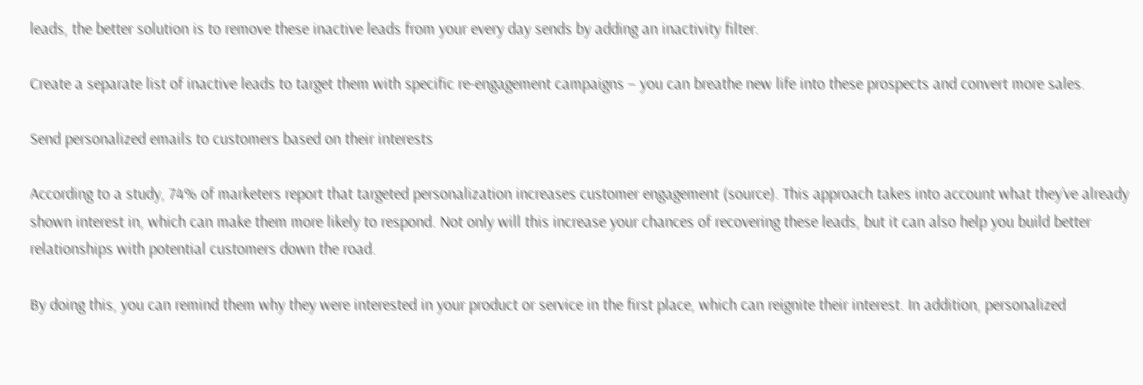leads, the better solution is to remove these inactive leads from your every day sends by adding an inactivity filter.

Create a separate list of inactive leads to target them with specific re-engagement campaigns – you can breathe new life into these prospects and convert more sales.

Send personalized emails to customers based on their interests

According to a study, 74% of marketers report that targeted personalization increases customer engagement (source). This approach takes into account what they’ve already shown interest in, which can make them more likely to respond. Not only will this increase your chances of recovering these leads, but it can also help you build better relationships with potential customers down the road.

By doing this, you can remind them why they were interested in your product or service in the first place, which can reignite their interest. In addition, personalized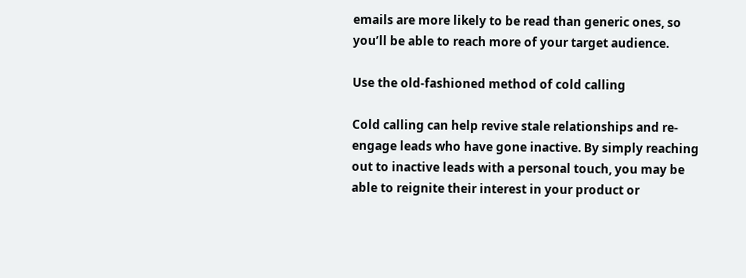emails are more likely to be read than generic ones, so you’ll be able to reach more of your target audience.

Use the old-fashioned method of cold calling

Cold calling can help revive stale relationships and re-engage leads who have gone inactive. By simply reaching out to inactive leads with a personal touch, you may be able to reignite their interest in your product or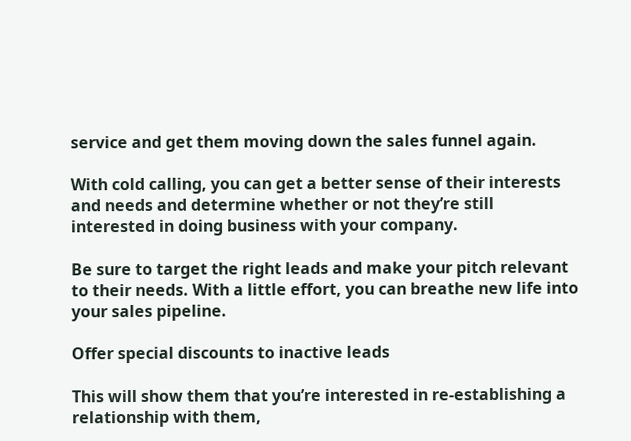service and get them moving down the sales funnel again.

With cold calling, you can get a better sense of their interests and needs and determine whether or not they’re still interested in doing business with your company.

Be sure to target the right leads and make your pitch relevant to their needs. With a little effort, you can breathe new life into your sales pipeline.

Offer special discounts to inactive leads

This will show them that you’re interested in re-establishing a relationship with them,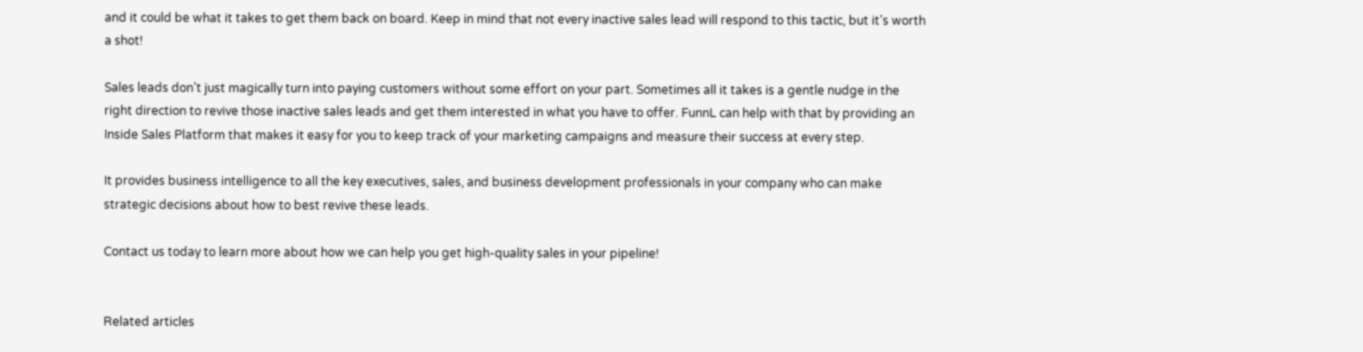and it could be what it takes to get them back on board. Keep in mind that not every inactive sales lead will respond to this tactic, but it’s worth a shot!

Sales leads don’t just magically turn into paying customers without some effort on your part. Sometimes all it takes is a gentle nudge in the right direction to revive those inactive sales leads and get them interested in what you have to offer. FunnL can help with that by providing an Inside Sales Platform that makes it easy for you to keep track of your marketing campaigns and measure their success at every step.

It provides business intelligence to all the key executives, sales, and business development professionals in your company who can make strategic decisions about how to best revive these leads.

Contact us today to learn more about how we can help you get high-quality sales in your pipeline!


Related articles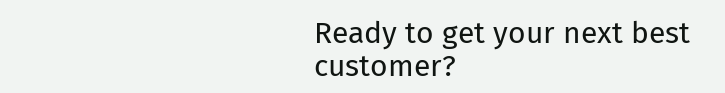Ready to get your next best customer?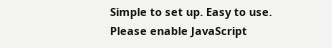Simple to set up. Easy to use.
Please enable JavaScript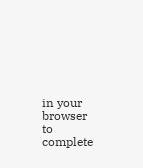in your browser to complete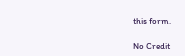this form.

No Credit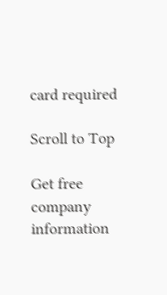card required

Scroll to Top

Get free company information